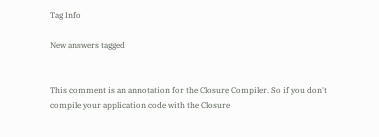Tag Info

New answers tagged


This comment is an annotation for the Closure Compiler. So if you don't compile your application code with the Closure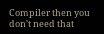Compiler then you don't need that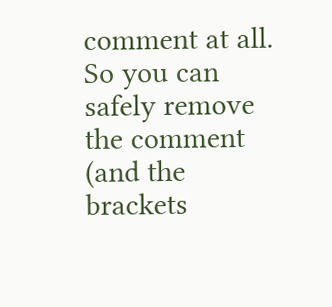comment at all. So you can safely remove the comment (and the brackets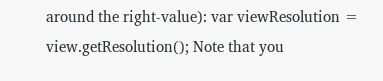around the right-value): var viewResolution = view.getResolution(); Note that you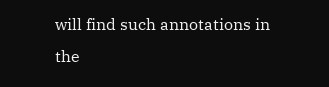will find such annotations in the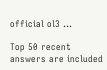official ol3 ...

Top 50 recent answers are included